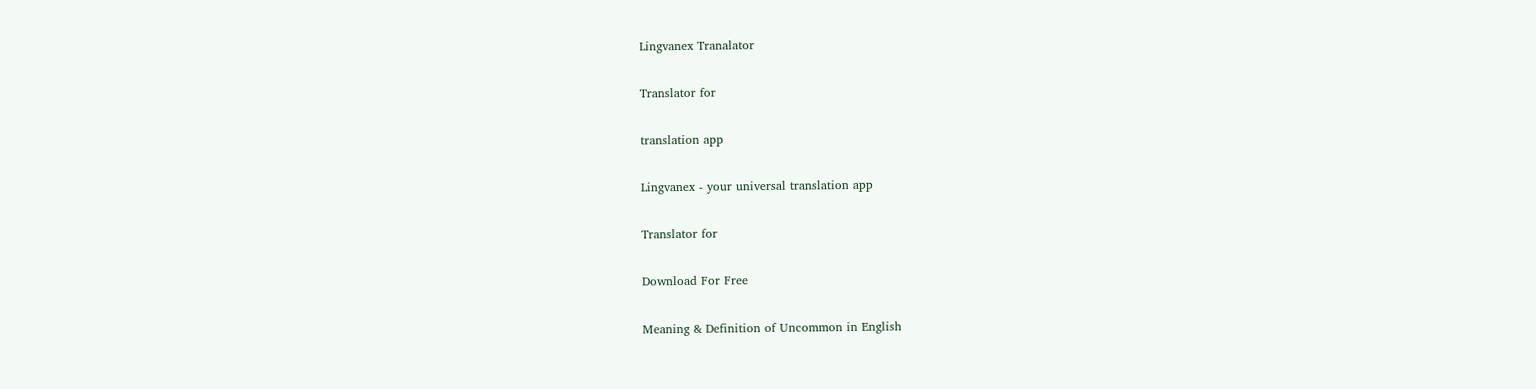Lingvanex Tranalator

Translator for

translation app

Lingvanex - your universal translation app

Translator for

Download For Free

Meaning & Definition of Uncommon in English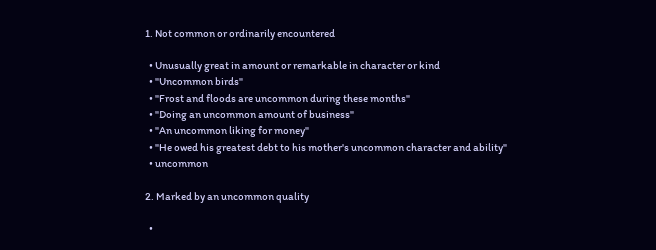1. Not common or ordinarily encountered

  • Unusually great in amount or remarkable in character or kind
  • "Uncommon birds"
  • "Frost and floods are uncommon during these months"
  • "Doing an uncommon amount of business"
  • "An uncommon liking for money"
  • "He owed his greatest debt to his mother's uncommon character and ability"
  • uncommon

2. Marked by an uncommon quality

  •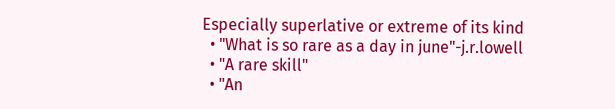Especially superlative or extreme of its kind
  • "What is so rare as a day in june"-j.r.lowell
  • "A rare skill"
  • "An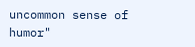uncommon sense of humor"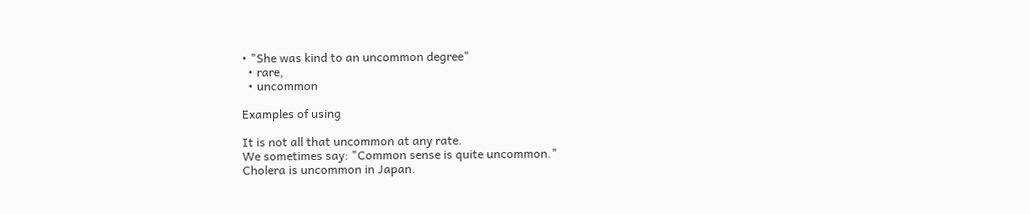• "She was kind to an uncommon degree"
  • rare,
  • uncommon

Examples of using

It is not all that uncommon at any rate.
We sometimes say: "Common sense is quite uncommon."
Cholera is uncommon in Japan.